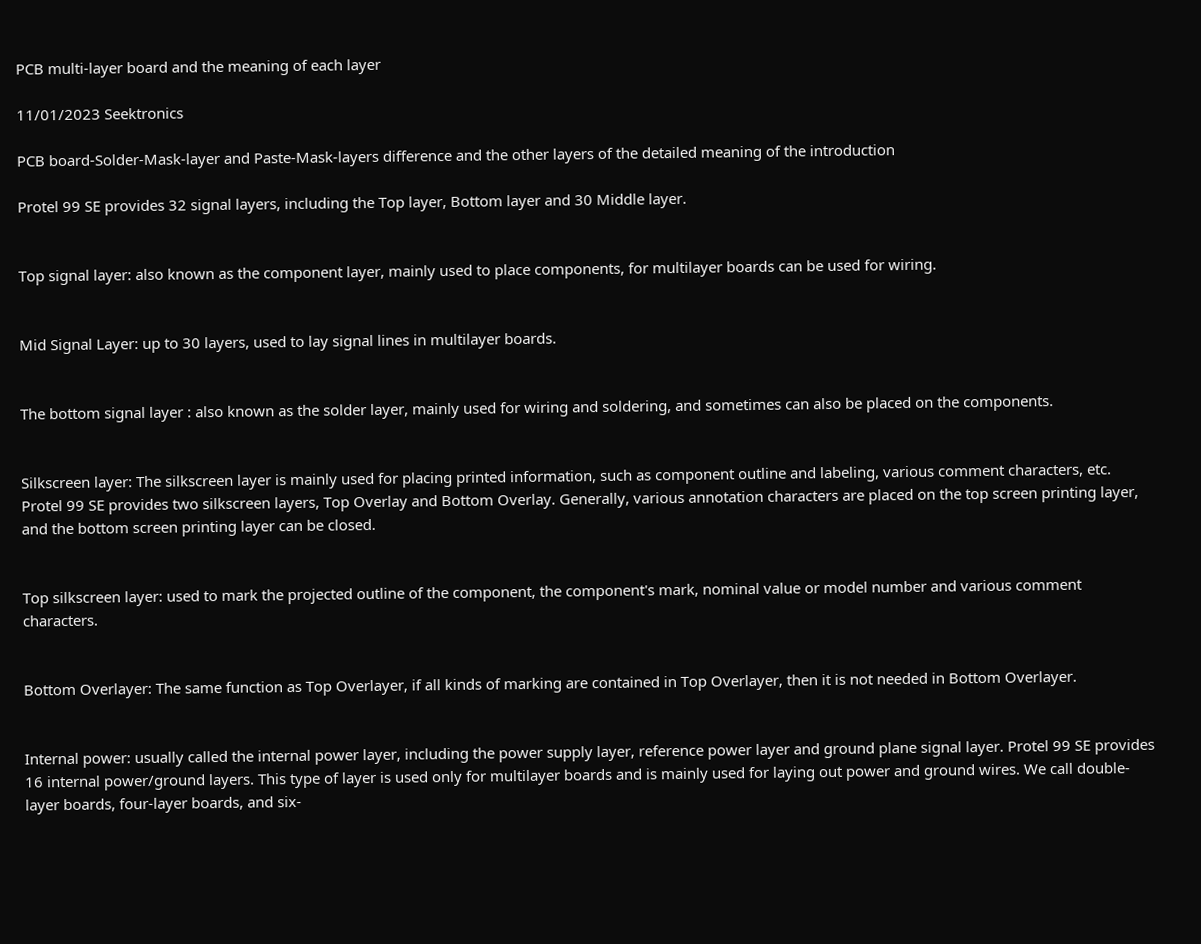PCB multi-layer board and the meaning of each layer

11/01/2023 Seektronics

PCB board-Solder-Mask-layer and Paste-Mask-layers difference and the other layers of the detailed meaning of the introduction

Protel 99 SE provides 32 signal layers, including the Top layer, Bottom layer and 30 Middle layer.


Top signal layer: also known as the component layer, mainly used to place components, for multilayer boards can be used for wiring.


Mid Signal Layer: up to 30 layers, used to lay signal lines in multilayer boards.


The bottom signal layer : also known as the solder layer, mainly used for wiring and soldering, and sometimes can also be placed on the components.


Silkscreen layer: The silkscreen layer is mainly used for placing printed information, such as component outline and labeling, various comment characters, etc. Protel 99 SE provides two silkscreen layers, Top Overlay and Bottom Overlay. Generally, various annotation characters are placed on the top screen printing layer, and the bottom screen printing layer can be closed.


Top silkscreen layer: used to mark the projected outline of the component, the component's mark, nominal value or model number and various comment characters.


Bottom Overlayer: The same function as Top Overlayer, if all kinds of marking are contained in Top Overlayer, then it is not needed in Bottom Overlayer.


Internal power: usually called the internal power layer, including the power supply layer, reference power layer and ground plane signal layer. Protel 99 SE provides 16 internal power/ground layers. This type of layer is used only for multilayer boards and is mainly used for laying out power and ground wires. We call double-layer boards, four-layer boards, and six-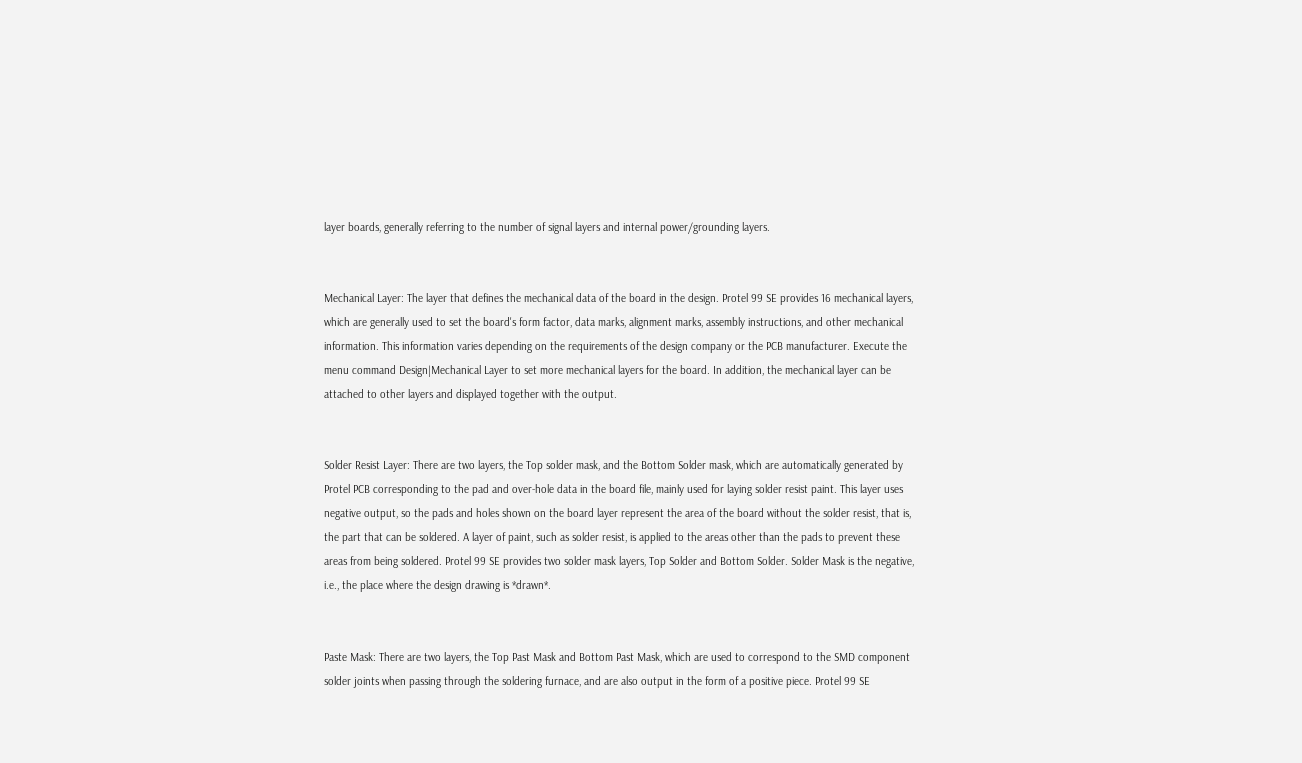layer boards, generally referring to the number of signal layers and internal power/grounding layers.


Mechanical Layer: The layer that defines the mechanical data of the board in the design. Protel 99 SE provides 16 mechanical layers, which are generally used to set the board's form factor, data marks, alignment marks, assembly instructions, and other mechanical information. This information varies depending on the requirements of the design company or the PCB manufacturer. Execute the menu command Design|Mechanical Layer to set more mechanical layers for the board. In addition, the mechanical layer can be attached to other layers and displayed together with the output.


Solder Resist Layer: There are two layers, the Top solder mask, and the Bottom Solder mask, which are automatically generated by Protel PCB corresponding to the pad and over-hole data in the board file, mainly used for laying solder resist paint. This layer uses negative output, so the pads and holes shown on the board layer represent the area of the board without the solder resist, that is, the part that can be soldered. A layer of paint, such as solder resist, is applied to the areas other than the pads to prevent these areas from being soldered. Protel 99 SE provides two solder mask layers, Top Solder and Bottom Solder. Solder Mask is the negative, i.e., the place where the design drawing is *drawn*.


Paste Mask: There are two layers, the Top Past Mask and Bottom Past Mask, which are used to correspond to the SMD component solder joints when passing through the soldering furnace, and are also output in the form of a positive piece. Protel 99 SE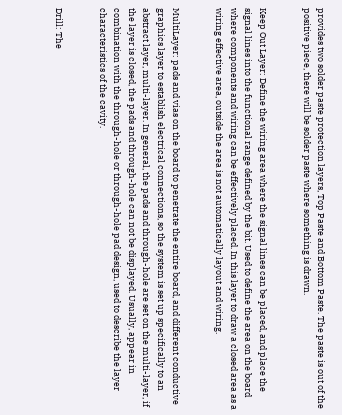provides two solder paste protection layers, Top Paste and Bottom Paste. The paste is out of the positive piece, there will be solder paste where something is drawn.


Keep Out Layer: Define the wiring area where the signal lines can be placed, and place the signal lines into the functional range defined by the bit. Used to define the area on the board where components and wiring can be effectively placed. In this layer to draw a closed area as a wiring effective area, outside the area is not automatically layout and wiring.


MultiLayer: pads and vias on the board to penetrate the entire board, and different conductive graphics layer to establish electrical connections, so the system is set up specifically to an abstract layer, multi-layer. In general, the pads and through-hole are set on the multi-layer, if the layer is closed, the pads and through-hole can not be displayed. Usually, appear in combination with the through-hole or through-hole pad design, used to describe the layer characteristics of the cavity.


Drill: The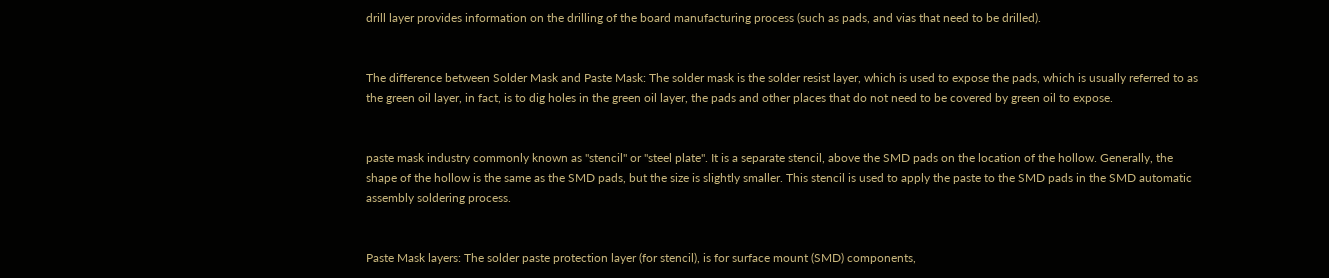drill layer provides information on the drilling of the board manufacturing process (such as pads, and vias that need to be drilled).


The difference between Solder Mask and Paste Mask: The solder mask is the solder resist layer, which is used to expose the pads, which is usually referred to as the green oil layer, in fact, is to dig holes in the green oil layer, the pads and other places that do not need to be covered by green oil to expose.


paste mask industry commonly known as "stencil" or "steel plate". It is a separate stencil, above the SMD pads on the location of the hollow. Generally, the shape of the hollow is the same as the SMD pads, but the size is slightly smaller. This stencil is used to apply the paste to the SMD pads in the SMD automatic assembly soldering process.


Paste Mask layers: The solder paste protection layer (for stencil), is for surface mount (SMD) components,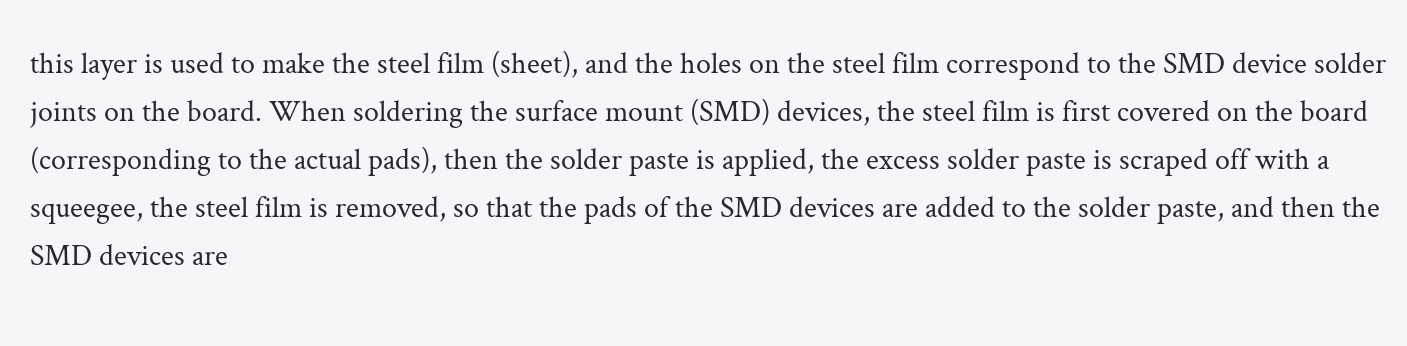this layer is used to make the steel film (sheet), and the holes on the steel film correspond to the SMD device solder joints on the board. When soldering the surface mount (SMD) devices, the steel film is first covered on the board (corresponding to the actual pads), then the solder paste is applied, the excess solder paste is scraped off with a squeegee, the steel film is removed, so that the pads of the SMD devices are added to the solder paste, and then the SMD devices are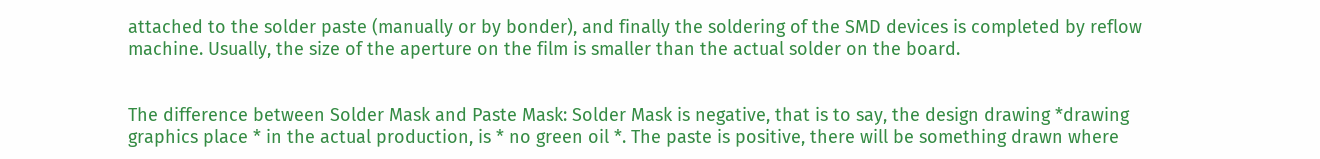attached to the solder paste (manually or by bonder), and finally the soldering of the SMD devices is completed by reflow machine. Usually, the size of the aperture on the film is smaller than the actual solder on the board.


The difference between Solder Mask and Paste Mask: Solder Mask is negative, that is to say, the design drawing *drawing graphics place * in the actual production, is * no green oil *. The paste is positive, there will be something drawn where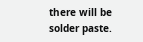there will be solder paste.